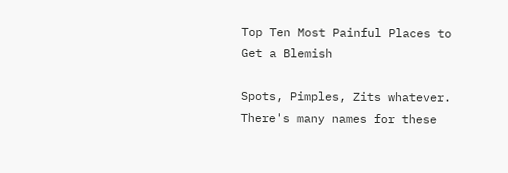Top Ten Most Painful Places to Get a Blemish

Spots, Pimples, Zits whatever. There's many names for these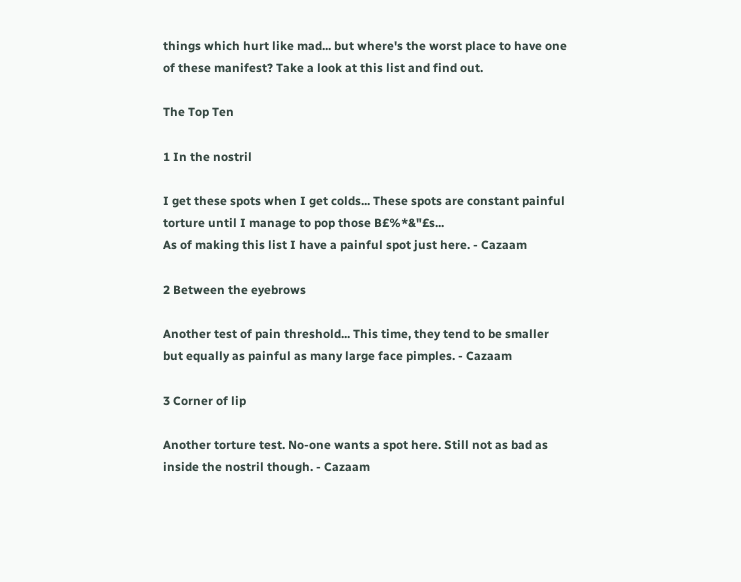things which hurt like mad... but where's the worst place to have one of these manifest? Take a look at this list and find out.

The Top Ten

1 In the nostril

I get these spots when I get colds... These spots are constant painful torture until I manage to pop those B£%*&"£s...
As of making this list I have a painful spot just here. - Cazaam

2 Between the eyebrows

Another test of pain threshold... This time, they tend to be smaller but equally as painful as many large face pimples. - Cazaam

3 Corner of lip

Another torture test. No-one wants a spot here. Still not as bad as inside the nostril though. - Cazaam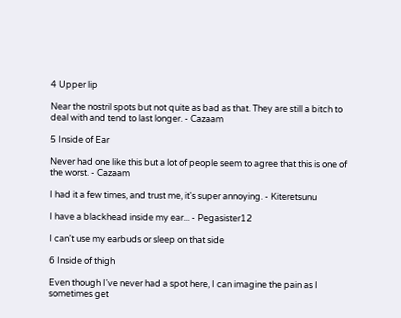4 Upper lip

Near the nostril spots but not quite as bad as that. They are still a bitch to deal with and tend to last longer. - Cazaam

5 Inside of Ear

Never had one like this but a lot of people seem to agree that this is one of the worst. - Cazaam

I had it a few times, and trust me, it's super annoying. - Kiteretsunu

I have a blackhead inside my ear... - Pegasister12

I can't use my earbuds or sleep on that side

6 Inside of thigh

Even though I've never had a spot here, I can imagine the pain as I sometimes get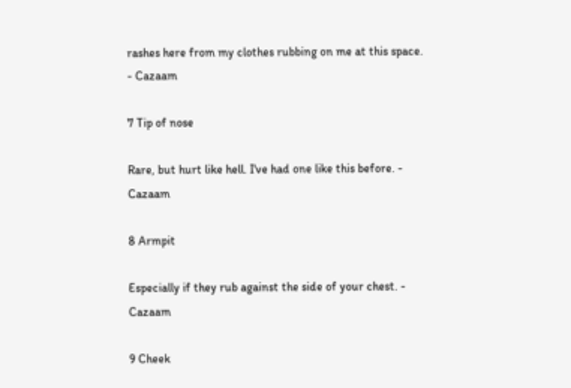rashes here from my clothes rubbing on me at this space. - Cazaam

7 Tip of nose

Rare, but hurt like hell. I've had one like this before. - Cazaam

8 Armpit

Especially if they rub against the side of your chest. - Cazaam

9 Cheek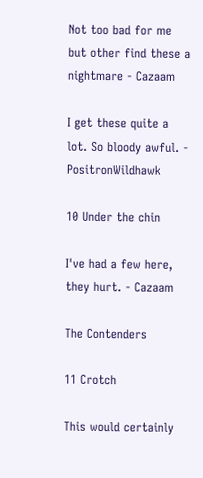Not too bad for me but other find these a nightmare - Cazaam

I get these quite a lot. So bloody awful. - PositronWildhawk

10 Under the chin

I've had a few here, they hurt. - Cazaam

The Contenders

11 Crotch

This would certainly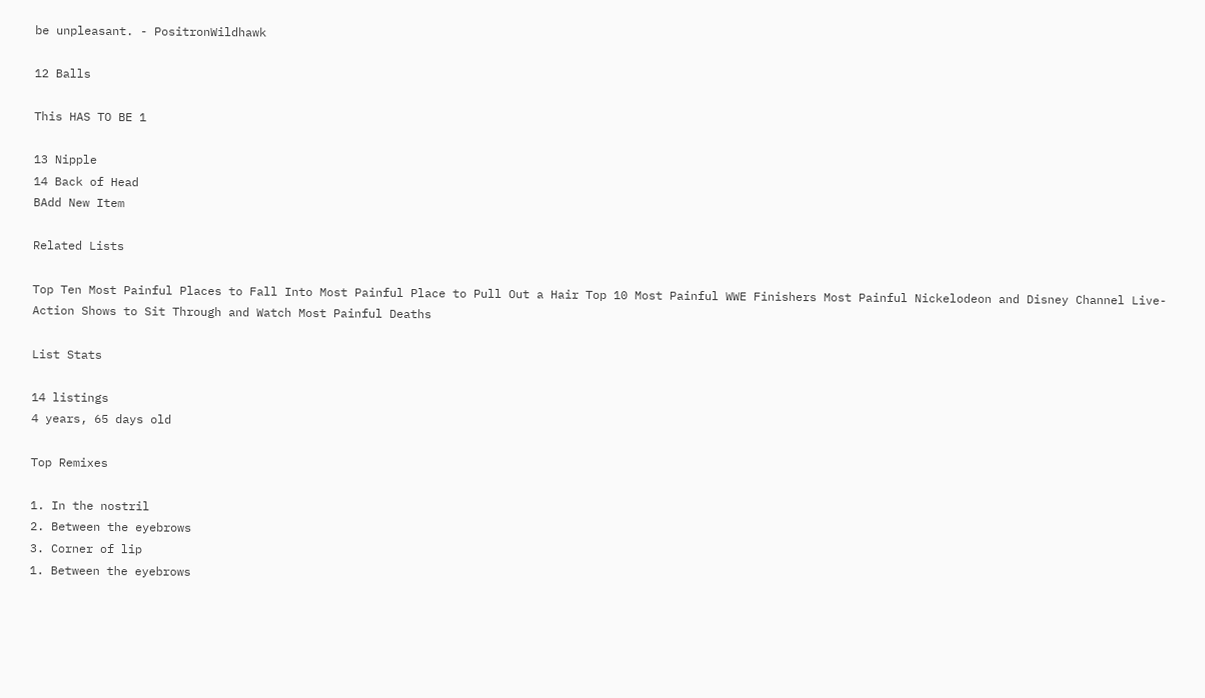be unpleasant. - PositronWildhawk

12 Balls

This HAS TO BE 1

13 Nipple
14 Back of Head
BAdd New Item

Related Lists

Top Ten Most Painful Places to Fall Into Most Painful Place to Pull Out a Hair Top 10 Most Painful WWE Finishers Most Painful Nickelodeon and Disney Channel Live-Action Shows to Sit Through and Watch Most Painful Deaths

List Stats

14 listings
4 years, 65 days old

Top Remixes

1. In the nostril
2. Between the eyebrows
3. Corner of lip
1. Between the eyebrows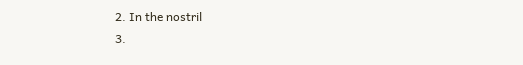2. In the nostril
3.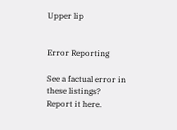Upper lip


Error Reporting

See a factual error in these listings? Report it here.